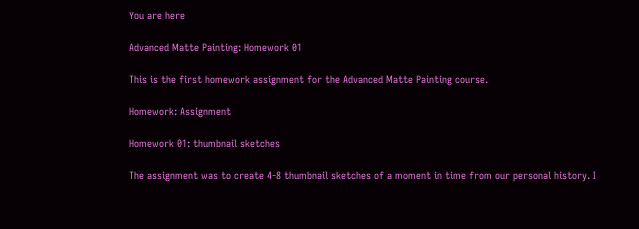You are here

Advanced Matte Painting: Homework 01

This is the first homework assignment for the Advanced Matte Painting course.

Homework: Assignment

Homework 01: thumbnail sketches

The assignment was to create 4-8 thumbnail sketches of a moment in time from our personal history. I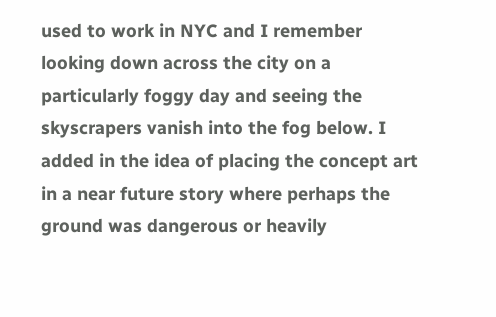used to work in NYC and I remember looking down across the city on a particularly foggy day and seeing the skyscrapers vanish into the fog below. I added in the idea of placing the concept art in a near future story where perhaps the ground was dangerous or heavily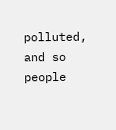polluted, and so people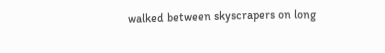walked between skyscrapers on long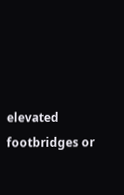elevated footbridges or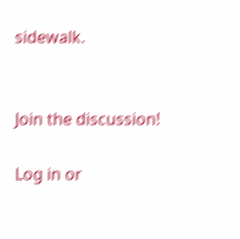sidewalk.


Join the discussion!

Log in or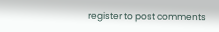register to post comments